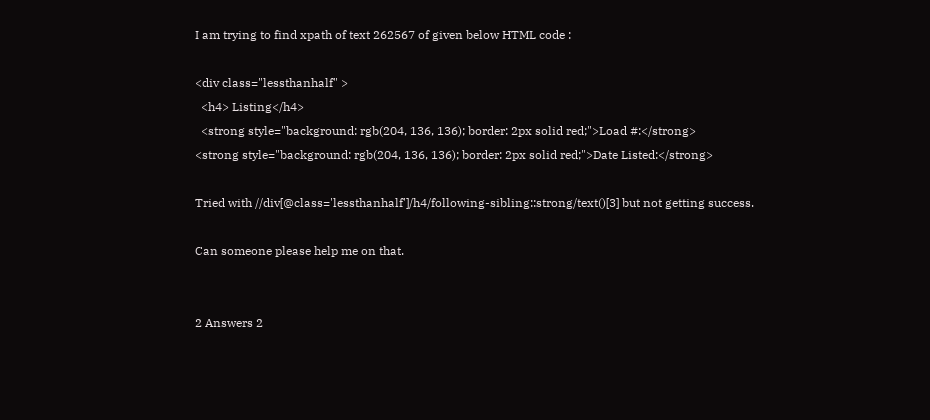I am trying to find xpath of text 262567 of given below HTML code :

<div class="lessthanhalf" >
  <h4> Listing</h4>
  <strong style="background: rgb(204, 136, 136); border: 2px solid red;">Load #:</strong>
<strong style="background: rgb(204, 136, 136); border: 2px solid red;">Date Listed:</strong>

Tried with //div[@class='lessthanhalf']/h4/following-sibling::strong/text()[3] but not getting success.

Can someone please help me on that.


2 Answers 2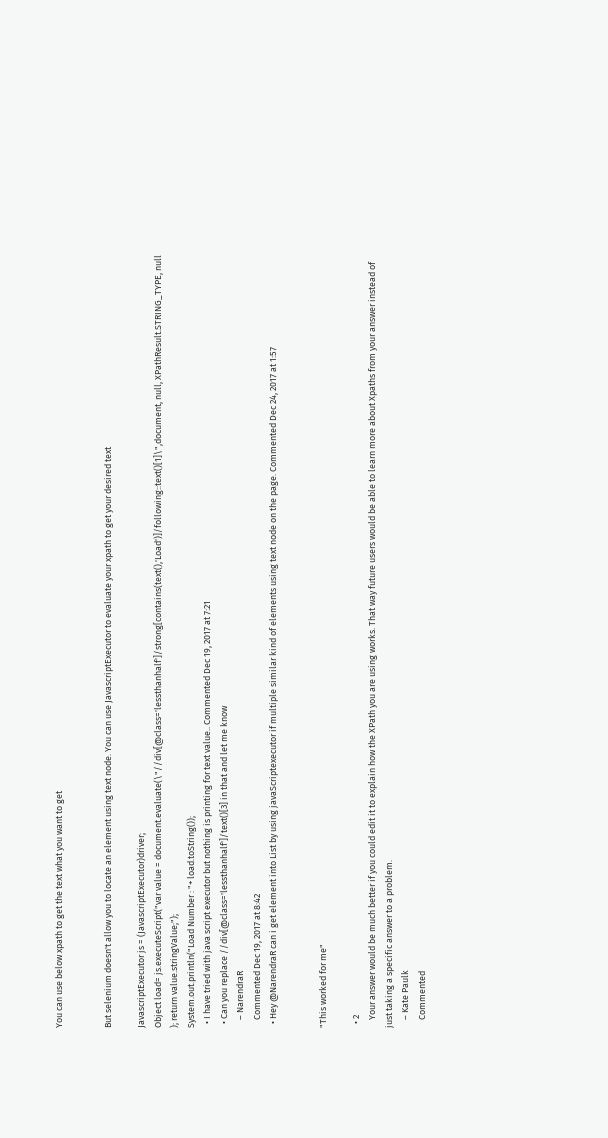You can use below xpath to get the text what you want to get


But selenium doesn't allow you to locate an element using text node. You can use JavascriptExecutor to evaluate your xpath to get your desired text

JavascriptExecutor js = (JavascriptExecutor)driver;
Object load= js.executeScript("var value = document.evaluate(\"//div[@class='lessthanhalf']/strong[contains(text(),'Load')]/following::text()[1]\",document, null, XPathResult.STRING_TYPE, null ); return value.stringValue;");
System.out.println("Load Number : "+ load.toString());
  • I have tried with java script executor but nothing is printing for text value.. Commented Dec 19, 2017 at 7:21
  • Can you replace //div[@class='lessthanhalf']/text()[3] in that and let me know
    – NarendraR
    Commented Dec 19, 2017 at 8:42
  • Hey @NarendraR can i get element into List by using javaScriptexecutor if multiple similar kind of elements using text node on the page. Commented Dec 24, 2017 at 1:57


"This worked for me"

  • 2
    Your answer would be much better if you could edit it to explain how the XPath you are using works. That way future users would be able to learn more about Xpaths from your answer instead of just taking a specific answer to a problem.
    – Kate Paulk
    Commented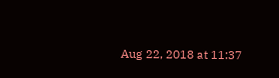Aug 22, 2018 at 11:37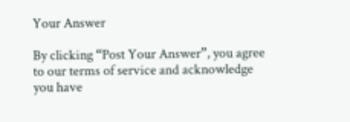Your Answer

By clicking “Post Your Answer”, you agree to our terms of service and acknowledge you have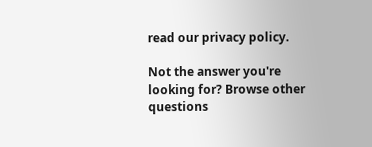read our privacy policy.

Not the answer you're looking for? Browse other questions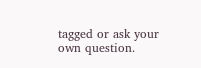tagged or ask your own question.